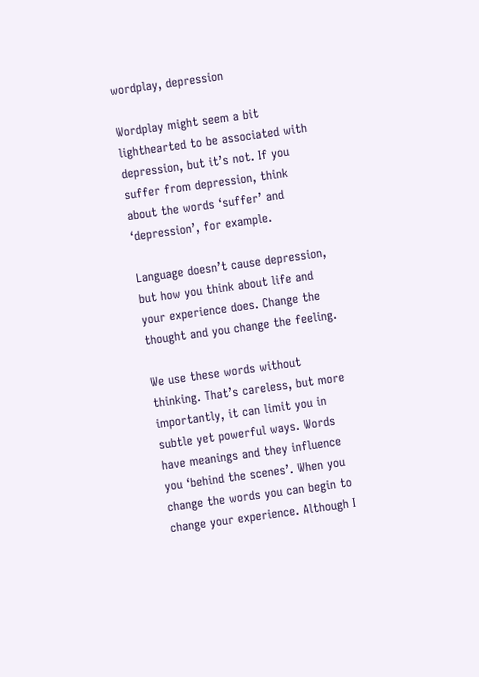wordplay, depression

Wordplay might seem a bit lighthearted to be associated with depression, but it’s not. If you suffer from depression, think about the words ‘suffer’ and ‘depression’, for example.

Language doesn’t cause depression, but how you think about life and your experience does. Change the thought and you change the feeling.

We use these words without thinking. That’s careless, but more importantly, it can limit you in subtle yet powerful ways. Words have meanings and they influence you ‘behind the scenes’. When you change the words you can begin to change your experience. Although I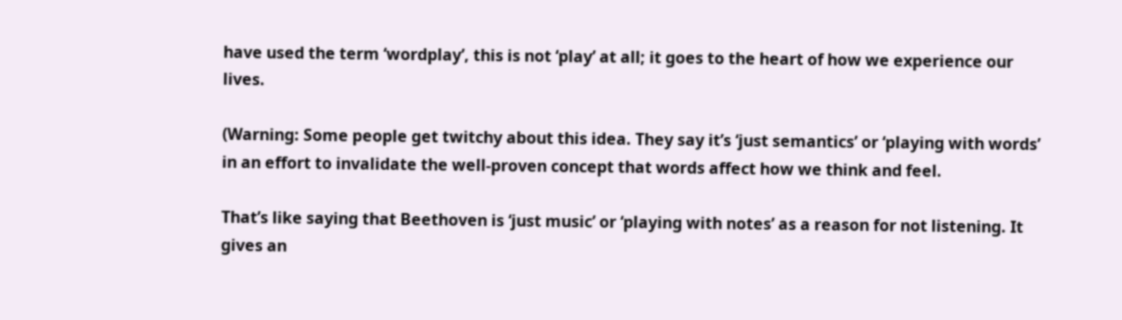have used the term ‘wordplay’, this is not ‘play’ at all; it goes to the heart of how we experience our lives.

(Warning: Some people get twitchy about this idea. They say it’s ‘just semantics’ or ‘playing with words’ in an effort to invalidate the well-proven concept that words affect how we think and feel.

That’s like saying that Beethoven is ‘just music’ or ‘playing with notes’ as a reason for not listening. It gives an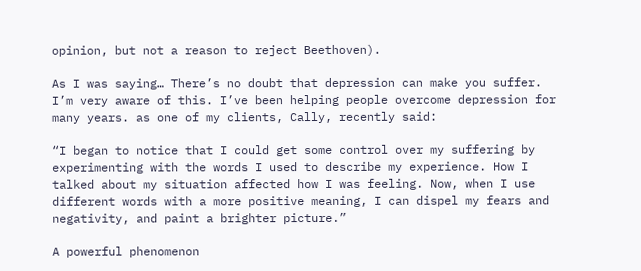opinion, but not a reason to reject Beethoven).

As I was saying… There’s no doubt that depression can make you suffer. I’m very aware of this. I’ve been helping people overcome depression for many years. as one of my clients, Cally, recently said:

“I began to notice that I could get some control over my suffering by experimenting with the words I used to describe my experience. How I talked about my situation affected how I was feeling. Now, when I use different words with a more positive meaning, I can dispel my fears and negativity, and paint a brighter picture.”

A powerful phenomenon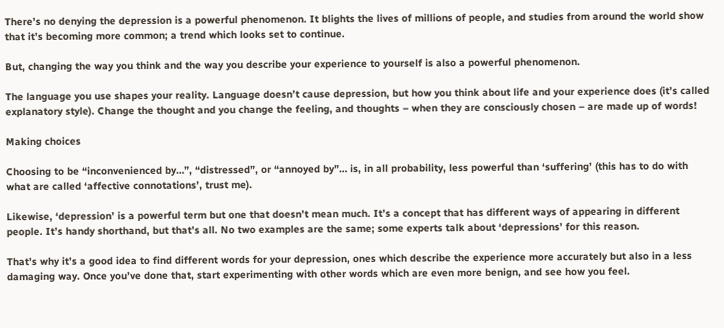There’s no denying the depression is a powerful phenomenon. It blights the lives of millions of people, and studies from around the world show that it’s becoming more common; a trend which looks set to continue.

But, changing the way you think and the way you describe your experience to yourself is also a powerful phenomenon.

The language you use shapes your reality. Language doesn’t cause depression, but how you think about life and your experience does (it’s called explanatory style). Change the thought and you change the feeling, and thoughts – when they are consciously chosen – are made up of words!

Making choices

Choosing to be “inconvenienced by…”, “distressed”, or “annoyed by”… is, in all probability, less powerful than ‘suffering’ (this has to do with what are called ‘affective connotations’, trust me).

Likewise, ‘depression’ is a powerful term but one that doesn’t mean much. It’s a concept that has different ways of appearing in different people. It’s handy shorthand, but that’s all. No two examples are the same; some experts talk about ‘depressions’ for this reason.

That’s why it’s a good idea to find different words for your depression, ones which describe the experience more accurately but also in a less damaging way. Once you’ve done that, start experimenting with other words which are even more benign, and see how you feel.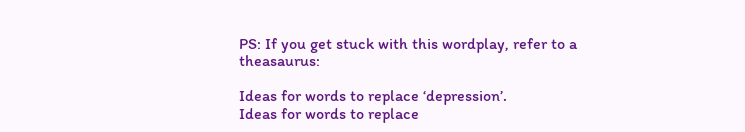PS: If you get stuck with this wordplay, refer to a theasaurus:

Ideas for words to replace ‘depression’.
Ideas for words to replace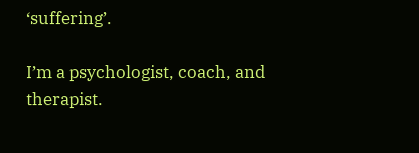‘suffering’.

I’m a psychologist, coach, and therapist.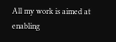All my work is aimed at enabling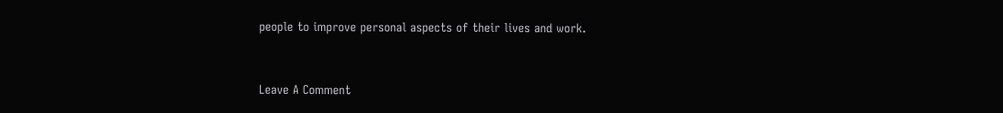people to improve personal aspects of their lives and work.


Leave A Comment